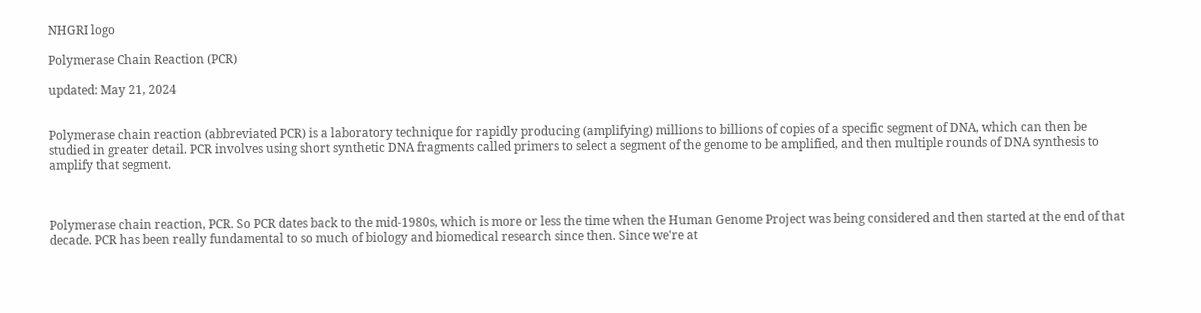NHGRI logo

Polymerase Chain Reaction (PCR)

updated: May 21, 2024


Polymerase chain reaction (abbreviated PCR) is a laboratory technique for rapidly producing (amplifying) millions to billions of copies of a specific segment of DNA, which can then be studied in greater detail. PCR involves using short synthetic DNA fragments called primers to select a segment of the genome to be amplified, and then multiple rounds of DNA synthesis to amplify that segment.



Polymerase chain reaction, PCR. So PCR dates back to the mid-1980s, which is more or less the time when the Human Genome Project was being considered and then started at the end of that decade. PCR has been really fundamental to so much of biology and biomedical research since then. Since we're at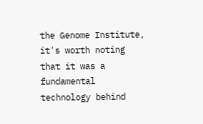the Genome Institute, it's worth noting that it was a fundamental technology behind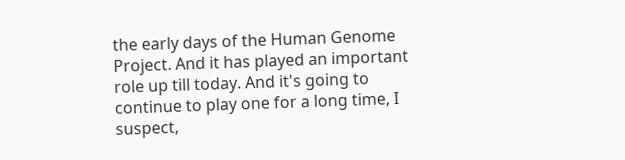the early days of the Human Genome Project. And it has played an important role up till today. And it's going to continue to play one for a long time, I suspect,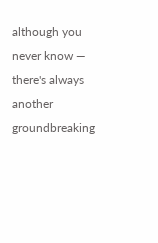although you never know — there's always another groundbreaking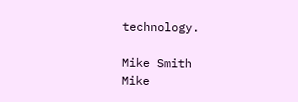technology.

Mike Smith
Mike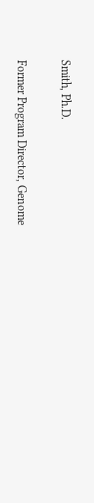Smith, Ph.D.

Former Program Director, Genome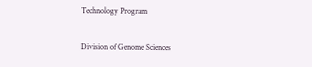Technology Program

Division of Genome Sciences